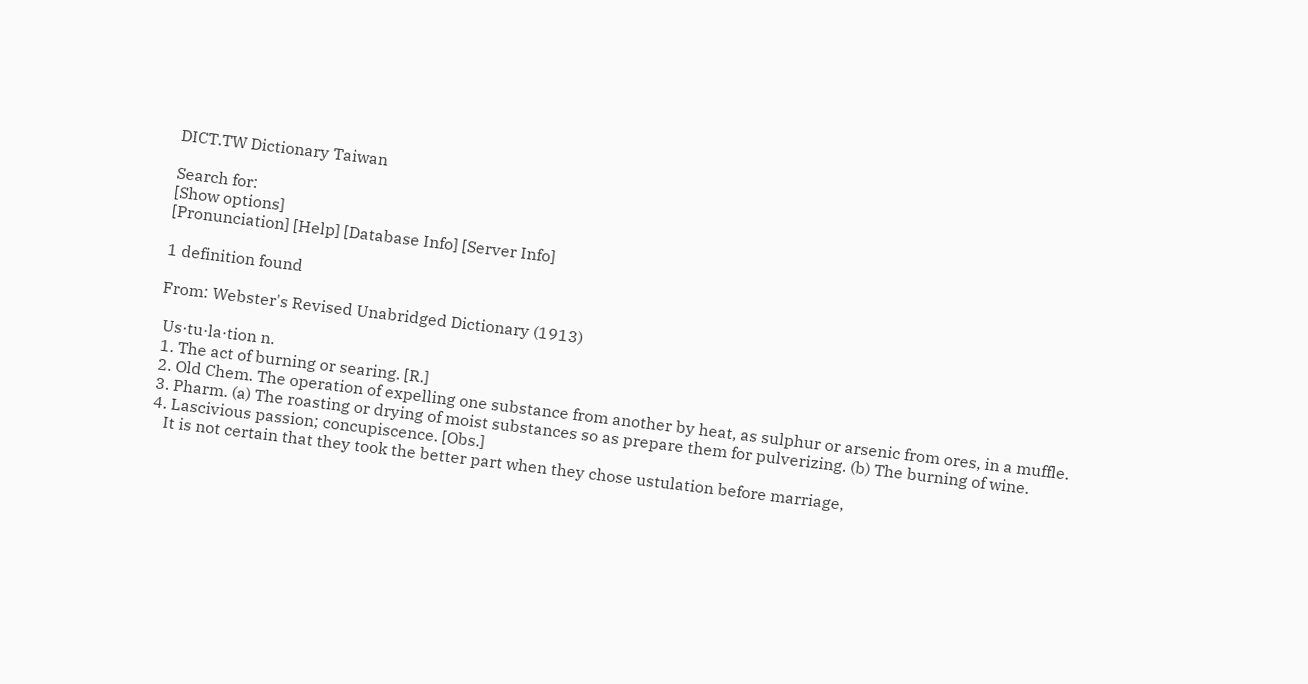DICT.TW Dictionary Taiwan

Search for:
[Show options]
[Pronunciation] [Help] [Database Info] [Server Info]

1 definition found

From: Webster's Revised Unabridged Dictionary (1913)

 Us·tu·la·tion n.
 1. The act of burning or searing. [R.]
 2. Old Chem. The operation of expelling one substance from another by heat, as sulphur or arsenic from ores, in a muffle.
 3. Pharm. (a) The roasting or drying of moist substances so as prepare them for pulverizing. (b) The burning of wine.
 4. Lascivious passion; concupiscence. [Obs.]
    It is not certain that they took the better part when they chose ustulation before marriage,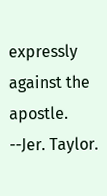expressly against the apostle.   --Jer. Taylor.